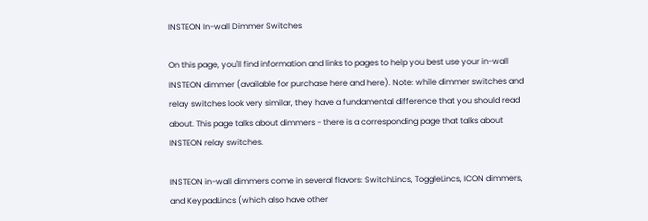INSTEON In-wall Dimmer Switches

On this page, you'll find information and links to pages to help you best use your in-wall INSTEON dimmer (available for purchase here and here). Note: while dimmer switches and relay switches look very similar, they have a fundamental difference that you should read about. This page talks about dimmers - there is a corresponding page that talks about INSTEON relay switches.

INSTEON in-wall dimmers come in several flavors: SwitchLincs, ToggleLincs, ICON dimmers, and KeypadLincs (which also have other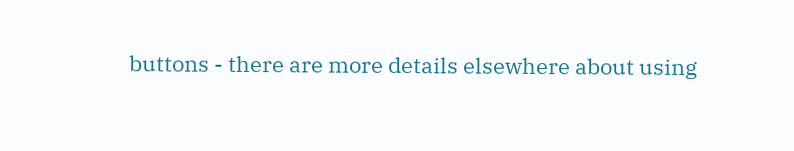buttons - there are more details elsewhere about using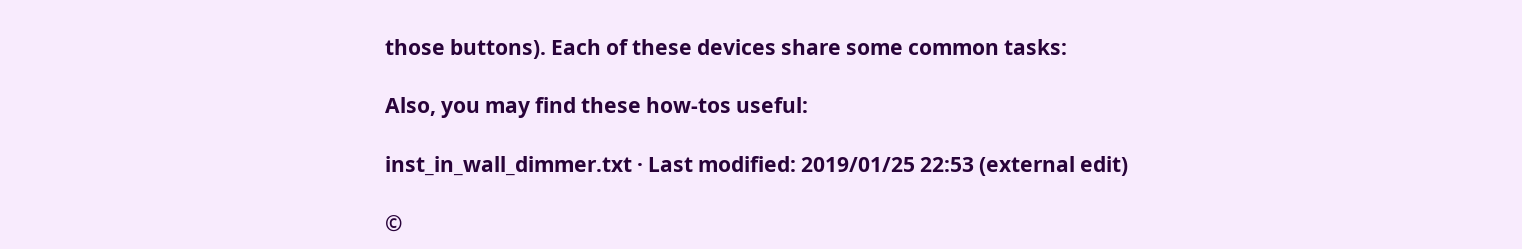those buttons). Each of these devices share some common tasks:

Also, you may find these how-tos useful:

inst_in_wall_dimmer.txt · Last modified: 2019/01/25 22:53 (external edit)

©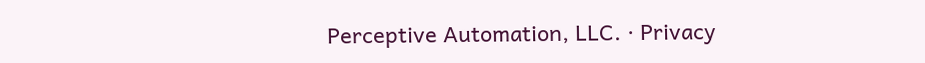Perceptive Automation, LLC. · Privacy